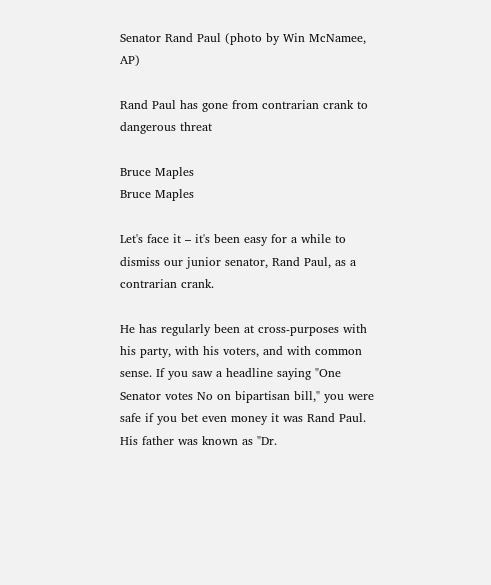Senator Rand Paul (photo by Win McNamee, AP)

Rand Paul has gone from contrarian crank to dangerous threat

Bruce Maples
Bruce Maples

Let's face it – it's been easy for a while to dismiss our junior senator, Rand Paul, as a contrarian crank.

He has regularly been at cross-purposes with his party, with his voters, and with common sense. If you saw a headline saying "One Senator votes No on bipartisan bill," you were safe if you bet even money it was Rand Paul. His father was known as "Dr.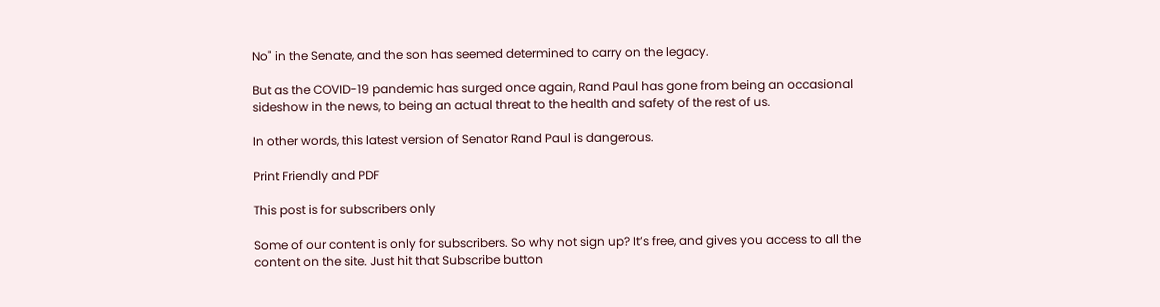No" in the Senate, and the son has seemed determined to carry on the legacy.

But as the COVID-19 pandemic has surged once again, Rand Paul has gone from being an occasional sideshow in the news, to being an actual threat to the health and safety of the rest of us.

In other words, this latest version of Senator Rand Paul is dangerous.

Print Friendly and PDF

This post is for subscribers only

Some of our content is only for subscribers. So why not sign up? It’s free, and gives you access to all the content on the site. Just hit that Subscribe button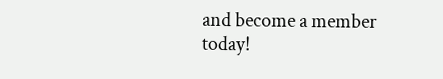and become a member today!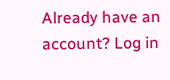Already have an account? Log in